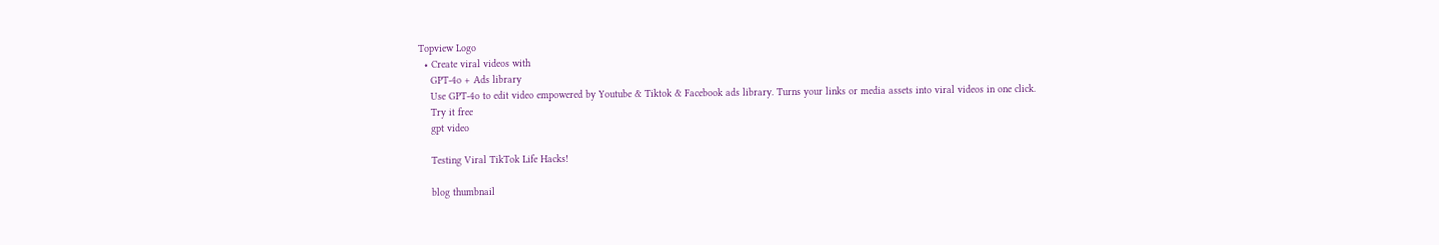Topview Logo
  • Create viral videos with
    GPT-4o + Ads library
    Use GPT-4o to edit video empowered by Youtube & Tiktok & Facebook ads library. Turns your links or media assets into viral videos in one click.
    Try it free
    gpt video

    Testing Viral TikTok Life Hacks!

    blog thumbnail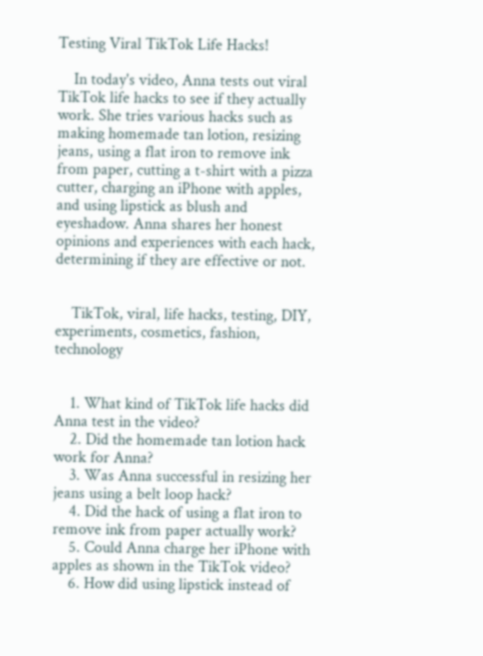Testing Viral TikTok Life Hacks!

    In today's video, Anna tests out viral TikTok life hacks to see if they actually work. She tries various hacks such as making homemade tan lotion, resizing jeans, using a flat iron to remove ink from paper, cutting a t-shirt with a pizza cutter, charging an iPhone with apples, and using lipstick as blush and eyeshadow. Anna shares her honest opinions and experiences with each hack, determining if they are effective or not.


    TikTok, viral, life hacks, testing, DIY, experiments, cosmetics, fashion, technology


    1. What kind of TikTok life hacks did Anna test in the video?
    2. Did the homemade tan lotion hack work for Anna?
    3. Was Anna successful in resizing her jeans using a belt loop hack?
    4. Did the hack of using a flat iron to remove ink from paper actually work?
    5. Could Anna charge her iPhone with apples as shown in the TikTok video?
    6. How did using lipstick instead of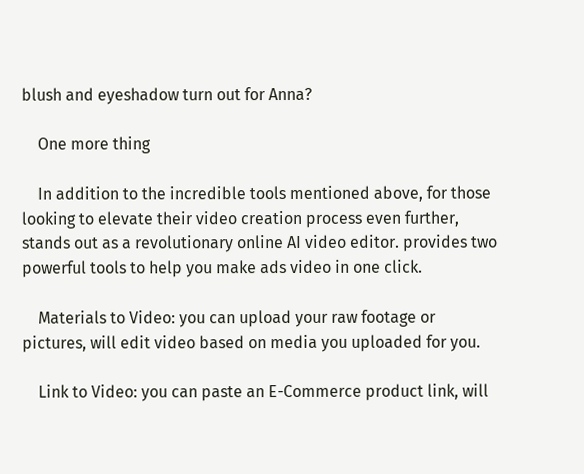blush and eyeshadow turn out for Anna?

    One more thing

    In addition to the incredible tools mentioned above, for those looking to elevate their video creation process even further, stands out as a revolutionary online AI video editor. provides two powerful tools to help you make ads video in one click.

    Materials to Video: you can upload your raw footage or pictures, will edit video based on media you uploaded for you.

    Link to Video: you can paste an E-Commerce product link, will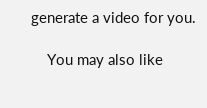generate a video for you.

    You may also like